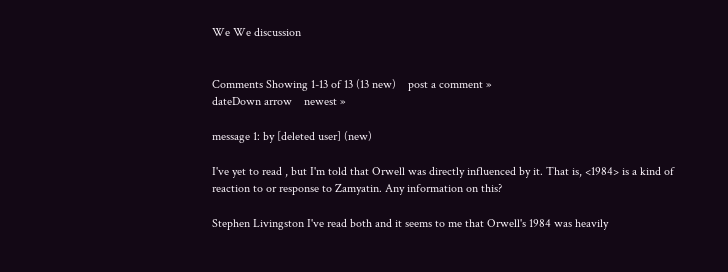We We discussion


Comments Showing 1-13 of 13 (13 new)    post a comment »
dateDown arrow    newest »

message 1: by [deleted user] (new)

I've yet to read , but I'm told that Orwell was directly influenced by it. That is, <1984> is a kind of reaction to or response to Zamyatin. Any information on this?

Stephen Livingston I've read both and it seems to me that Orwell's 1984 was heavily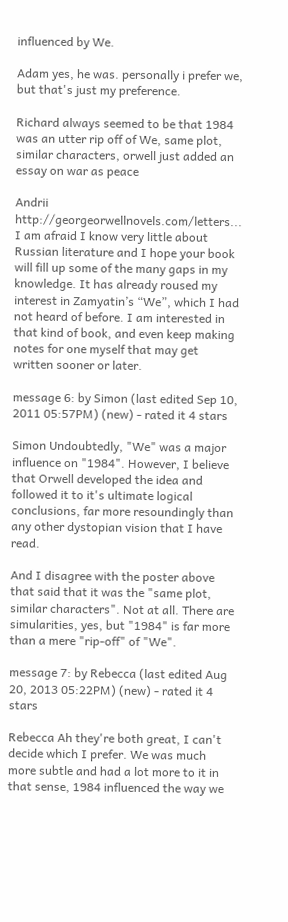influenced by We.

Adam yes, he was. personally i prefer we, but that's just my preference.

Richard always seemed to be that 1984 was an utter rip off of We, same plot, similar characters, orwell just added an essay on war as peace

Andrii http://georgeorwellnovels.com/letters...
I am afraid I know very little about Russian literature and I hope your book will fill up some of the many gaps in my knowledge. It has already roused my interest in Zamyatin’s “We”, which I had not heard of before. I am interested in that kind of book, and even keep making notes for one myself that may get written sooner or later.

message 6: by Simon (last edited Sep 10, 2011 05:57PM) (new) - rated it 4 stars

Simon Undoubtedly, "We" was a major influence on "1984". However, I believe that Orwell developed the idea and followed it to it's ultimate logical conclusions, far more resoundingly than any other dystopian vision that I have read.

And I disagree with the poster above that said that it was the "same plot, similar characters". Not at all. There are simularities, yes, but "1984" is far more than a mere "rip-off" of "We".

message 7: by Rebecca (last edited Aug 20, 2013 05:22PM) (new) - rated it 4 stars

Rebecca Ah they're both great, I can't decide which I prefer. We was much more subtle and had a lot more to it in that sense, 1984 influenced the way we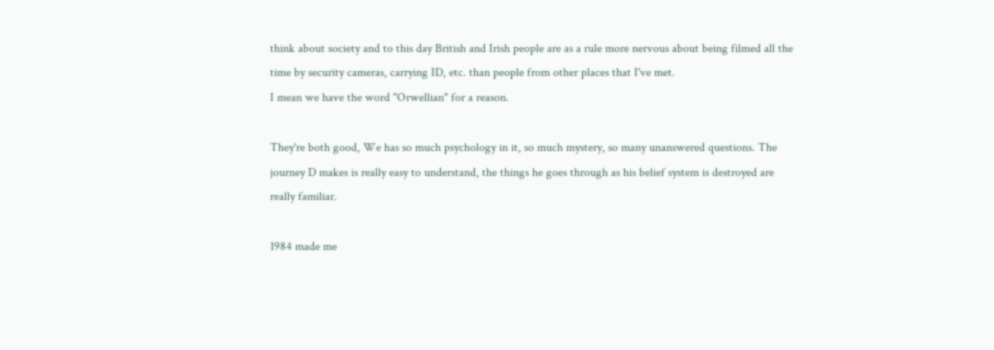think about society and to this day British and Irish people are as a rule more nervous about being filmed all the time by security cameras, carrying ID, etc. than people from other places that I've met.
I mean we have the word "Orwellian" for a reason.

They're both good, We has so much psychology in it, so much mystery, so many unanswered questions. The journey D makes is really easy to understand, the things he goes through as his belief system is destroyed are really familiar.

1984 made me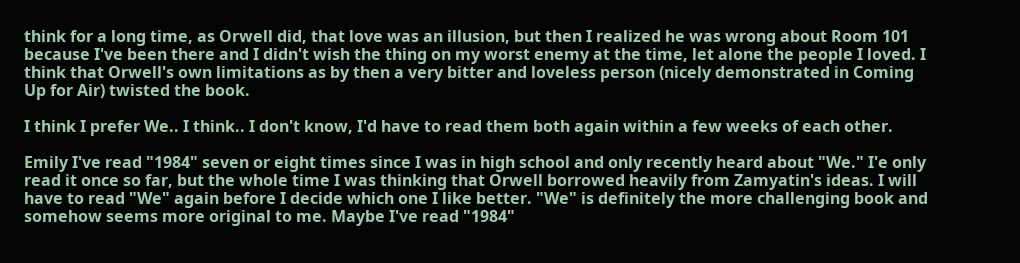think for a long time, as Orwell did, that love was an illusion, but then I realized he was wrong about Room 101 because I've been there and I didn't wish the thing on my worst enemy at the time, let alone the people I loved. I think that Orwell's own limitations as by then a very bitter and loveless person (nicely demonstrated in Coming Up for Air) twisted the book.

I think I prefer We.. I think.. I don't know, I'd have to read them both again within a few weeks of each other.

Emily I've read "1984" seven or eight times since I was in high school and only recently heard about "We." I'e only read it once so far, but the whole time I was thinking that Orwell borrowed heavily from Zamyatin's ideas. I will have to read "We" again before I decide which one I like better. "We" is definitely the more challenging book and somehow seems more original to me. Maybe I've read "1984"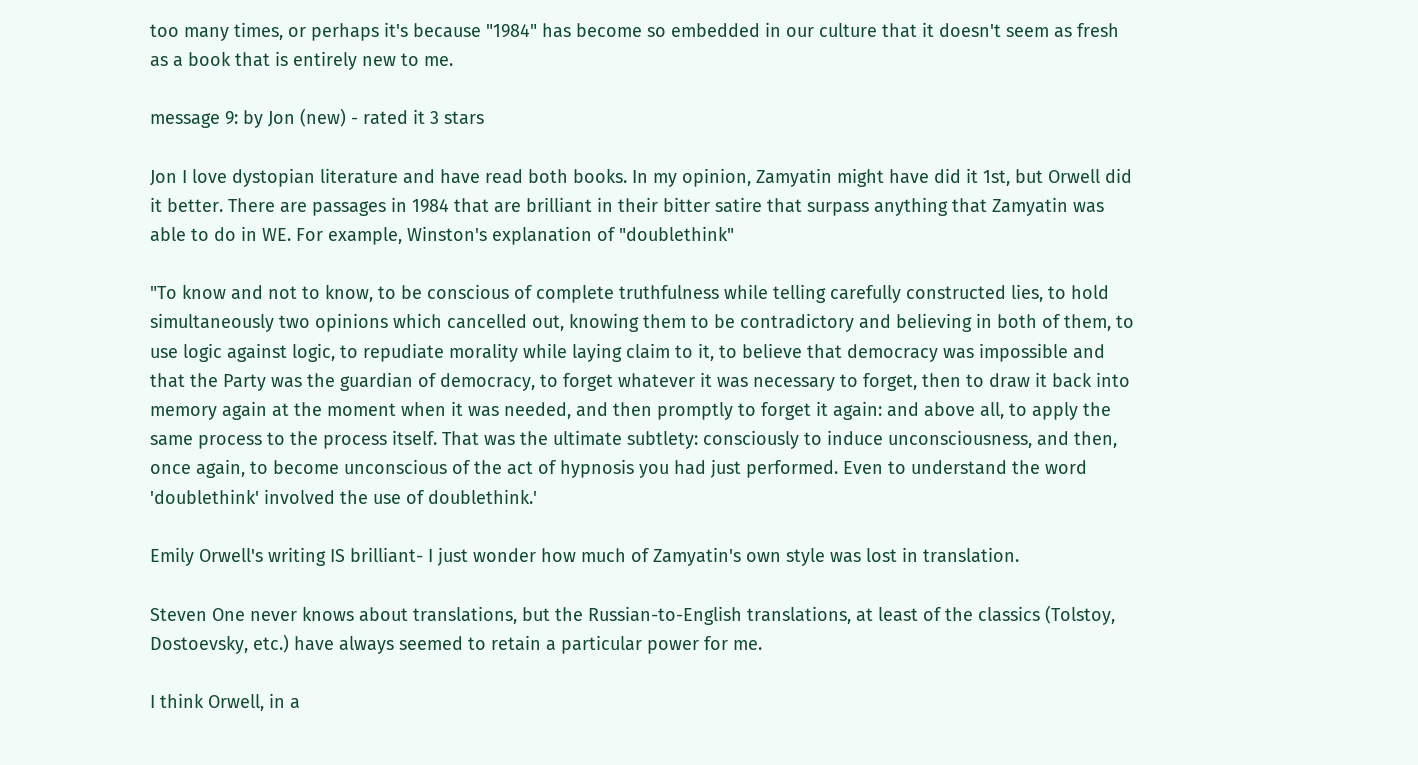too many times, or perhaps it's because "1984" has become so embedded in our culture that it doesn't seem as fresh as a book that is entirely new to me.

message 9: by Jon (new) - rated it 3 stars

Jon I love dystopian literature and have read both books. In my opinion, Zamyatin might have did it 1st, but Orwell did it better. There are passages in 1984 that are brilliant in their bitter satire that surpass anything that Zamyatin was able to do in WE. For example, Winston's explanation of "doublethink"

"To know and not to know, to be conscious of complete truthfulness while telling carefully constructed lies, to hold simultaneously two opinions which cancelled out, knowing them to be contradictory and believing in both of them, to use logic against logic, to repudiate morality while laying claim to it, to believe that democracy was impossible and that the Party was the guardian of democracy, to forget whatever it was necessary to forget, then to draw it back into memory again at the moment when it was needed, and then promptly to forget it again: and above all, to apply the same process to the process itself. That was the ultimate subtlety: consciously to induce unconsciousness, and then, once again, to become unconscious of the act of hypnosis you had just performed. Even to understand the word 'doublethink' involved the use of doublethink.'

Emily Orwell's writing IS brilliant- I just wonder how much of Zamyatin's own style was lost in translation.

Steven One never knows about translations, but the Russian-to-English translations, at least of the classics (Tolstoy, Dostoevsky, etc.) have always seemed to retain a particular power for me.

I think Orwell, in a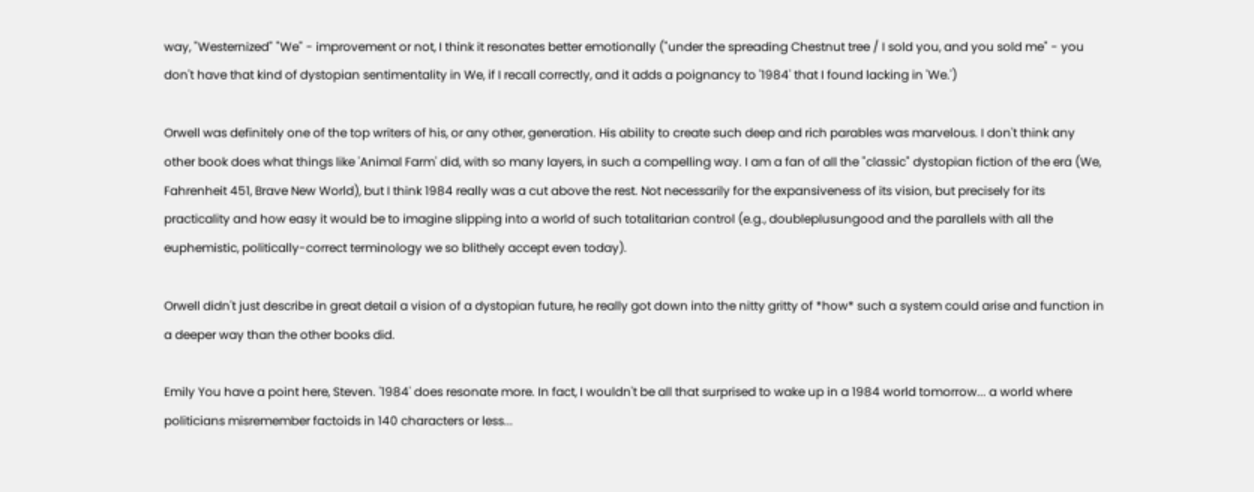way, "Westernized" "We" - improvement or not, I think it resonates better emotionally ("under the spreading Chestnut tree / I sold you, and you sold me" - you don't have that kind of dystopian sentimentality in We, if I recall correctly, and it adds a poignancy to '1984' that I found lacking in 'We.')

Orwell was definitely one of the top writers of his, or any other, generation. His ability to create such deep and rich parables was marvelous. I don't think any other book does what things like 'Animal Farm' did, with so many layers, in such a compelling way. I am a fan of all the "classic" dystopian fiction of the era (We, Fahrenheit 451, Brave New World), but I think 1984 really was a cut above the rest. Not necessarily for the expansiveness of its vision, but precisely for its practicality and how easy it would be to imagine slipping into a world of such totalitarian control (e.g., doubleplusungood and the parallels with all the euphemistic, politically-correct terminology we so blithely accept even today).

Orwell didn't just describe in great detail a vision of a dystopian future, he really got down into the nitty gritty of *how* such a system could arise and function in a deeper way than the other books did.

Emily You have a point here, Steven. '1984' does resonate more. In fact, I wouldn't be all that surprised to wake up in a 1984 world tomorrow... a world where politicians misremember factoids in 140 characters or less...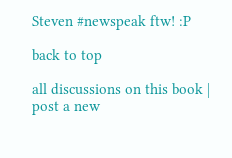Steven #newspeak ftw! :P

back to top

all discussions on this book | post a new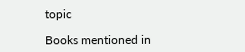topic

Books mentioned in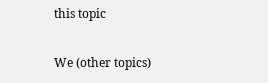this topic

We (other topics)